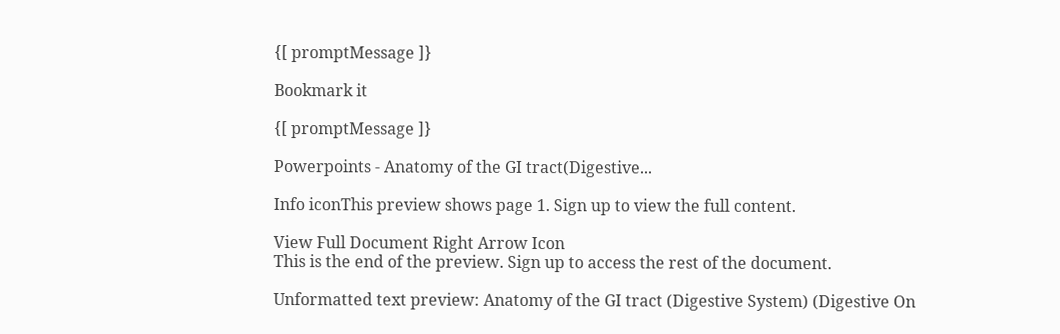{[ promptMessage ]}

Bookmark it

{[ promptMessage ]}

Powerpoints - Anatomy of the GI tract(Digestive...

Info iconThis preview shows page 1. Sign up to view the full content.

View Full Document Right Arrow Icon
This is the end of the preview. Sign up to access the rest of the document.

Unformatted text preview: Anatomy of the GI tract (Digestive System) (Digestive On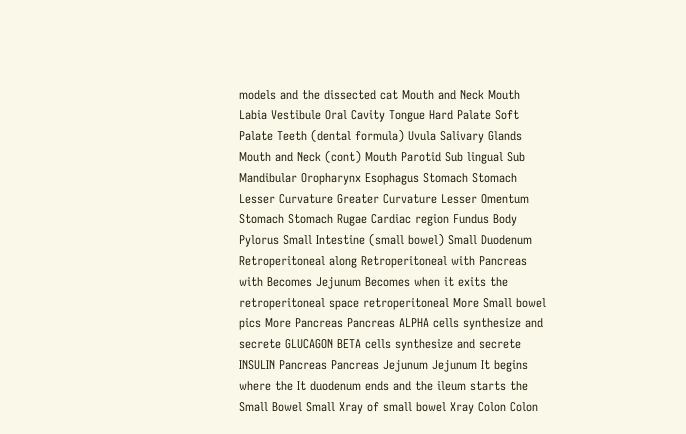models and the dissected cat Mouth and Neck Mouth Labia Vestibule Oral Cavity Tongue Hard Palate Soft Palate Teeth (dental formula) Uvula Salivary Glands Mouth and Neck (cont) Mouth Parotid Sub lingual Sub Mandibular Oropharynx Esophagus Stomach Stomach Lesser Curvature Greater Curvature Lesser Omentum Stomach Stomach Rugae Cardiac region Fundus Body Pylorus Small Intestine (small bowel) Small Duodenum Retroperitoneal along Retroperitoneal with Pancreas with Becomes Jejunum Becomes when it exits the retroperitoneal space retroperitoneal More Small bowel pics More Pancreas Pancreas ALPHA cells synthesize and secrete GLUCAGON BETA cells synthesize and secrete INSULIN Pancreas Pancreas Jejunum Jejunum It begins where the It duodenum ends and the ileum starts the Small Bowel Small Xray of small bowel Xray Colon Colon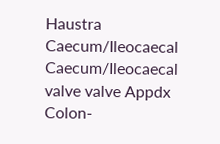Haustra Caecum/Ileocaecal Caecum/Ileocaecal valve valve Appdx Colon-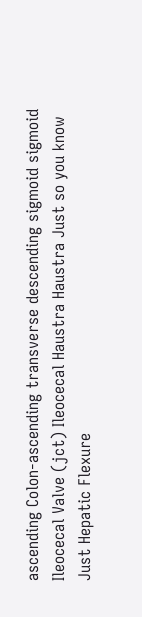ascending Colon-ascending transverse descending sigmoid sigmoid Ileocecal Valve (jct) Ileocecal Haustra Haustra Just so you know Just Hepatic Flexure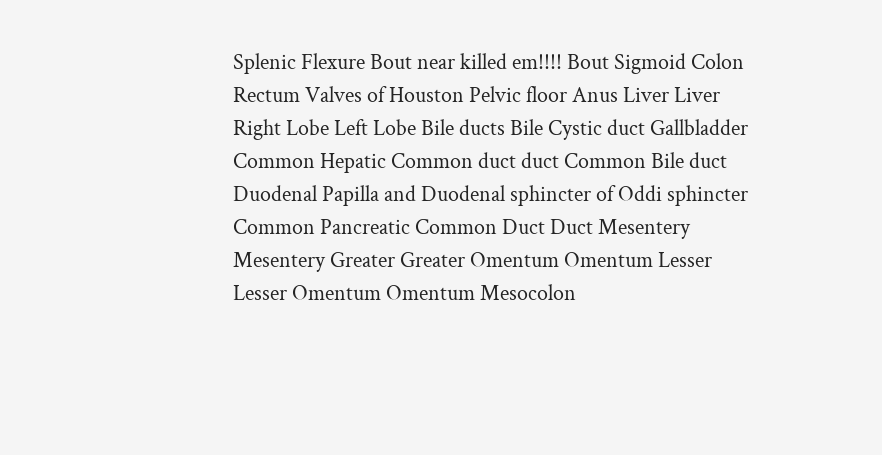Splenic Flexure Bout near killed em!!!! Bout Sigmoid Colon Rectum Valves of Houston Pelvic floor Anus Liver Liver Right Lobe Left Lobe Bile ducts Bile Cystic duct Gallbladder Common Hepatic Common duct duct Common Bile duct Duodenal Papilla and Duodenal sphincter of Oddi sphincter Common Pancreatic Common Duct Duct Mesentery Mesentery Greater Greater Omentum Omentum Lesser Lesser Omentum Omentum Mesocolon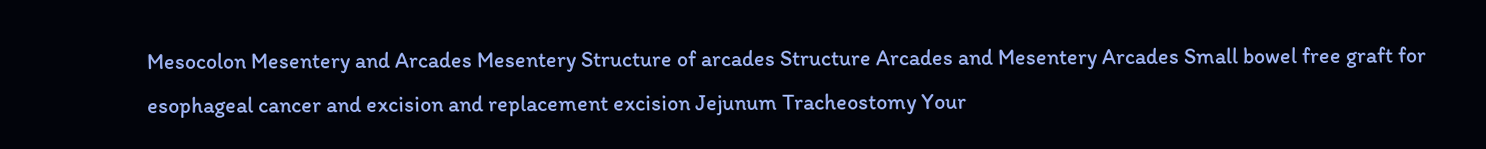Mesocolon Mesentery and Arcades Mesentery Structure of arcades Structure Arcades and Mesentery Arcades Small bowel free graft for esophageal cancer and excision and replacement excision Jejunum Tracheostomy Your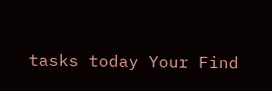tasks today Your Find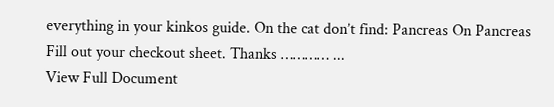everything in your kinkos guide. On the cat don’t find: Pancreas On Pancreas Fill out your checkout sheet. Thanks ………… ...
View Full Document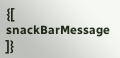{[ snackBarMessage ]}